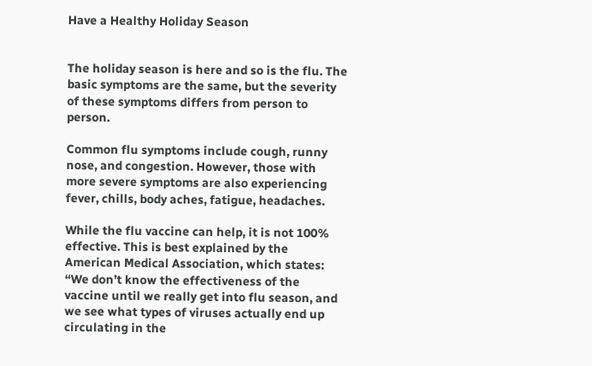Have a Healthy Holiday Season


The holiday season is here and so is the flu. The basic symptoms are the same, but the severity of these symptoms differs from person to person.

Common flu symptoms include cough, runny nose, and congestion. However, those with more severe symptoms are also experiencing fever, chills, body aches, fatigue, headaches.

While the flu vaccine can help, it is not 100% effective. This is best explained by the American Medical Association, which states: “We don’t know the effectiveness of the vaccine until we really get into flu season, and we see what types of viruses actually end up circulating in the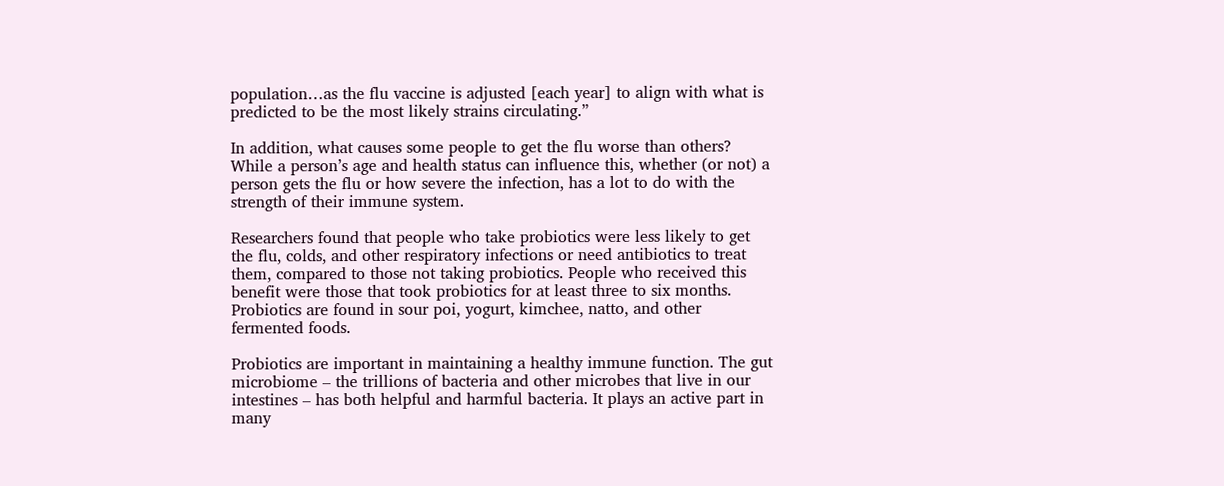population…as the flu vaccine is adjusted [each year] to align with what is predicted to be the most likely strains circulating.”

In addition, what causes some people to get the flu worse than others? While a person’s age and health status can influence this, whether (or not) a person gets the flu or how severe the infection, has a lot to do with the strength of their immune system.

Researchers found that people who take probiotics were less likely to get the flu, colds, and other respiratory infections or need antibiotics to treat them, compared to those not taking probiotics. People who received this benefit were those that took probiotics for at least three to six months. Probiotics are found in sour poi, yogurt, kimchee, natto, and other fermented foods.

Probiotics are important in maintaining a healthy immune function. The gut microbiome – the trillions of bacteria and other microbes that live in our intestines – has both helpful and harmful bacteria. It plays an active part in many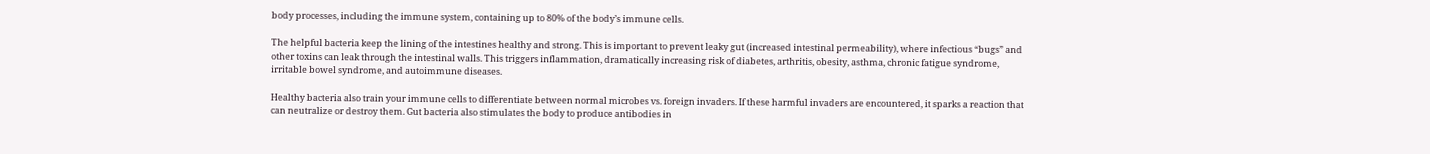body processes, including the immune system, containing up to 80% of the body’s immune cells.

The helpful bacteria keep the lining of the intestines healthy and strong. This is important to prevent leaky gut (increased intestinal permeability), where infectious “bugs” and other toxins can leak through the intestinal walls. This triggers inflammation, dramatically increasing risk of diabetes, arthritis, obesity, asthma, chronic fatigue syndrome, irritable bowel syndrome, and autoimmune diseases.

Healthy bacteria also train your immune cells to differentiate between normal microbes vs. foreign invaders. If these harmful invaders are encountered, it sparks a reaction that can neutralize or destroy them. Gut bacteria also stimulates the body to produce antibodies in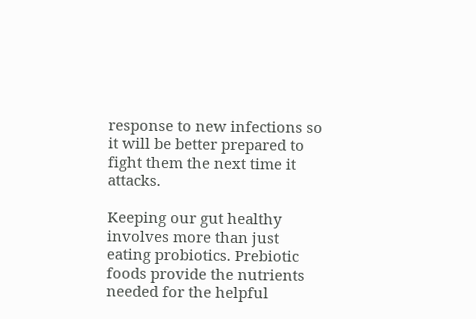response to new infections so it will be better prepared to fight them the next time it attacks.

Keeping our gut healthy involves more than just eating probiotics. Prebiotic foods provide the nutrients needed for the helpful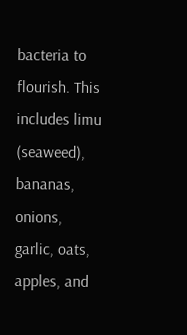bacteria to flourish. This includes limu (seaweed), bananas, onions, garlic, oats, apples, and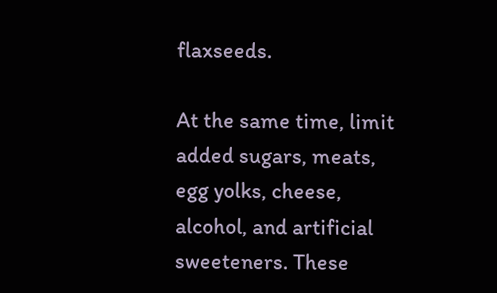flaxseeds.

At the same time, limit added sugars, meats, egg yolks, cheese, alcohol, and artificial sweeteners. These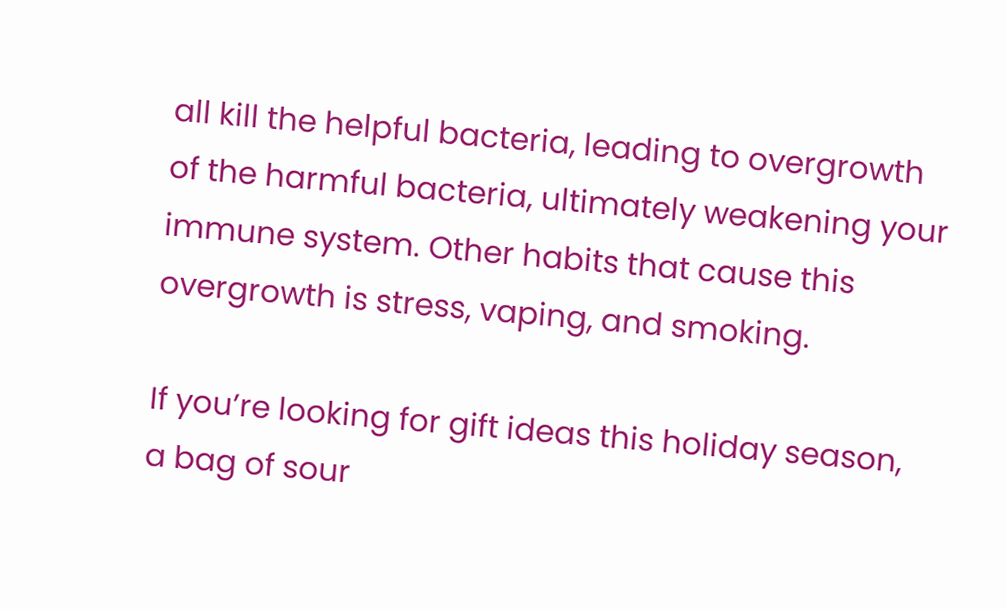all kill the helpful bacteria, leading to overgrowth of the harmful bacteria, ultimately weakening your immune system. Other habits that cause this overgrowth is stress, vaping, and smoking.

If you’re looking for gift ideas this holiday season, a bag of sour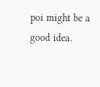poi might be a good idea.